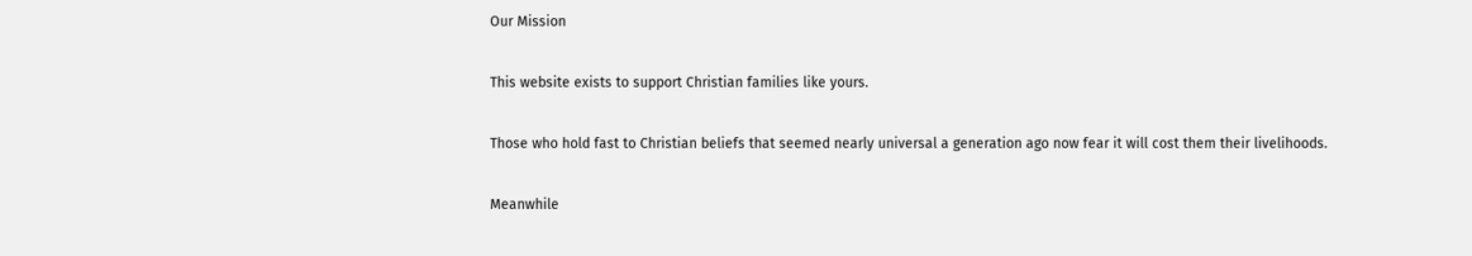Our Mission

This website exists to support Christian families like yours.

Those who hold fast to Christian beliefs that seemed nearly universal a generation ago now fear it will cost them their livelihoods.

Meanwhile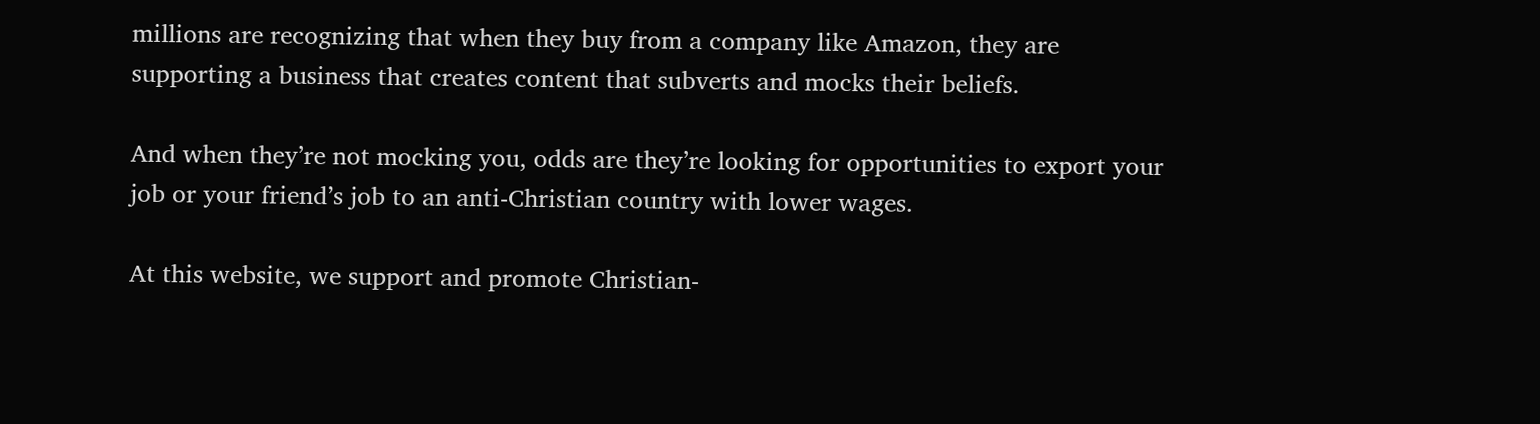millions are recognizing that when they buy from a company like Amazon, they are supporting a business that creates content that subverts and mocks their beliefs.

And when they’re not mocking you, odds are they’re looking for opportunities to export your job or your friend’s job to an anti-Christian country with lower wages.

At this website, we support and promote Christian-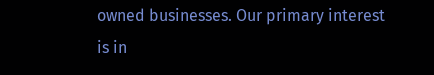owned businesses. Our primary interest is in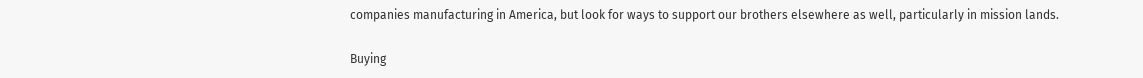companies manufacturing in America, but look for ways to support our brothers elsewhere as well, particularly in mission lands.

Buying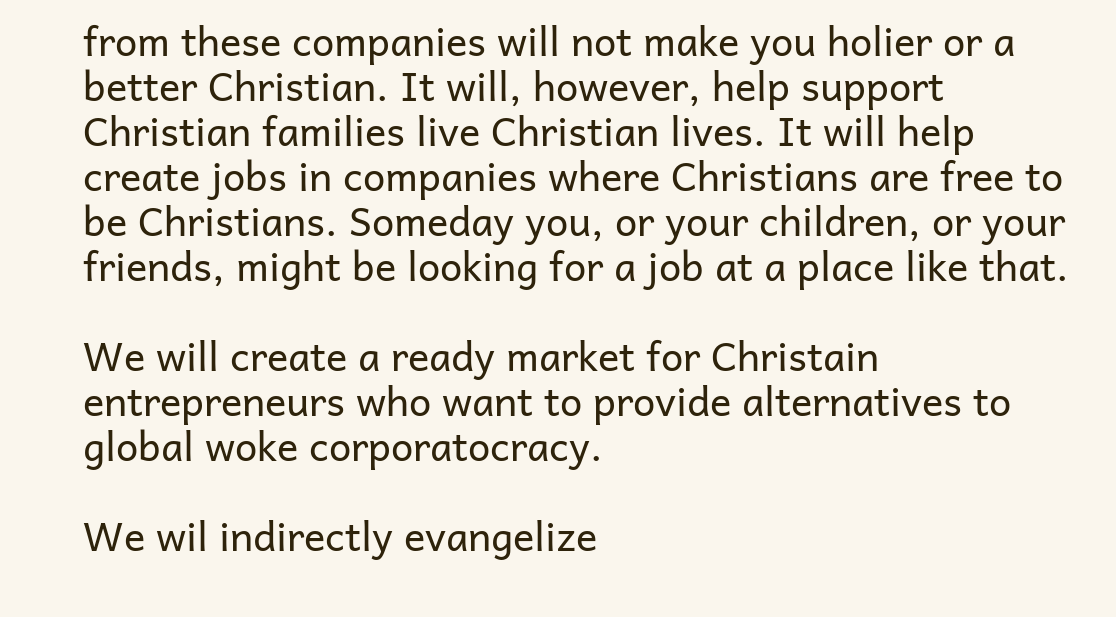from these companies will not make you holier or a better Christian. It will, however, help support Christian families live Christian lives. It will help create jobs in companies where Christians are free to be Christians. Someday you, or your children, or your friends, might be looking for a job at a place like that.

We will create a ready market for Christain entrepreneurs who want to provide alternatives to global woke corporatocracy.

We wil indirectly evangelize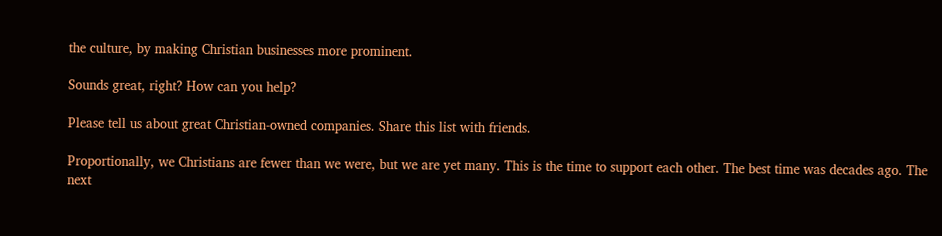the culture, by making Christian businesses more prominent.

Sounds great, right? How can you help?

Please tell us about great Christian-owned companies. Share this list with friends.

Proportionally, we Christians are fewer than we were, but we are yet many. This is the time to support each other. The best time was decades ago. The next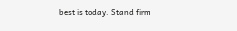best is today. Stand firm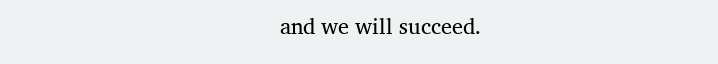and we will succeed.